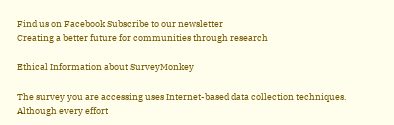Find us on Facebook Subscribe to our newsletter
Creating a better future for communities through research

Ethical Information about SurveyMonkey

The survey you are accessing uses Internet-based data collection techniques. Although every effort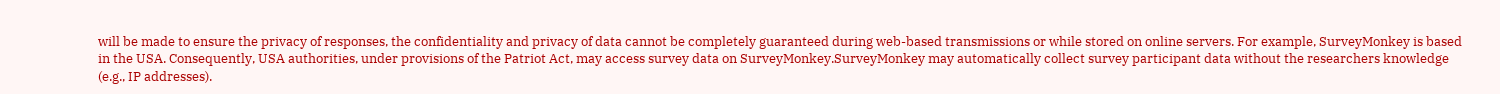will be made to ensure the privacy of responses, the confidentiality and privacy of data cannot be completely guaranteed during web-based transmissions or while stored on online servers. For example, SurveyMonkey is based in the USA. Consequently, USA authorities, under provisions of the Patriot Act, may access survey data on SurveyMonkey.SurveyMonkey may automatically collect survey participant data without the researchers knowledge (e.g., IP addresses).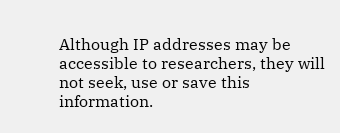Although IP addresses may be accessible to researchers, they will not seek, use or save this information.